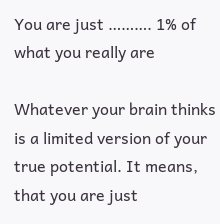You are just ………. 1% of what you really are

Whatever your brain thinks is a limited version of your true potential. It means, that you are just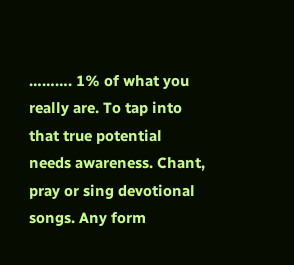………. 1% of what you really are. To tap into that true potential needs awareness. Chant, pray or sing devotional songs. Any form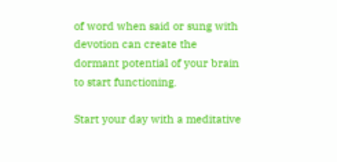of word when said or sung with devotion can create the dormant potential of your brain to start functioning.

Start your day with a meditative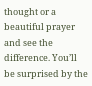thought or a beautiful prayer and see the difference. You’ll be surprised by the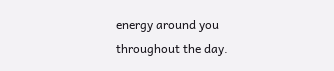energy around you throughout the day.